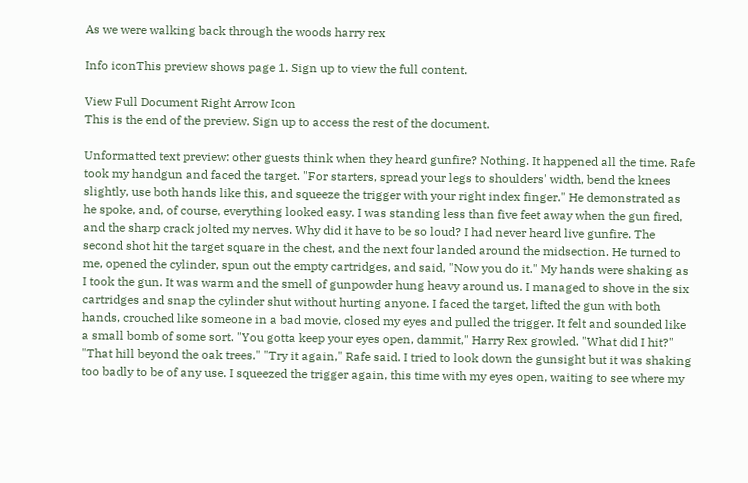As we were walking back through the woods harry rex

Info iconThis preview shows page 1. Sign up to view the full content.

View Full Document Right Arrow Icon
This is the end of the preview. Sign up to access the rest of the document.

Unformatted text preview: other guests think when they heard gunfire? Nothing. It happened all the time. Rafe took my handgun and faced the target. "For starters, spread your legs to shoulders' width, bend the knees slightly, use both hands like this, and squeeze the trigger with your right index finger." He demonstrated as he spoke, and, of course, everything looked easy. I was standing less than five feet away when the gun fired, and the sharp crack jolted my nerves. Why did it have to be so loud? I had never heard live gunfire. The second shot hit the target square in the chest, and the next four landed around the midsection. He turned to me, opened the cylinder, spun out the empty cartridges, and said, "Now you do it." My hands were shaking as I took the gun. It was warm and the smell of gunpowder hung heavy around us. I managed to shove in the six cartridges and snap the cylinder shut without hurting anyone. I faced the target, lifted the gun with both hands, crouched like someone in a bad movie, closed my eyes and pulled the trigger. It felt and sounded like a small bomb of some sort. "You gotta keep your eyes open, dammit," Harry Rex growled. "What did I hit?" "That hill beyond the oak trees." "Try it again," Rafe said. I tried to look down the gunsight but it was shaking too badly to be of any use. I squeezed the trigger again, this time with my eyes open, waiting to see where my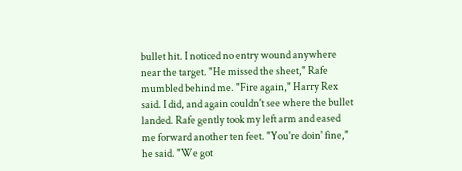bullet hit. I noticed no entry wound anywhere near the target. "He missed the sheet," Rafe mumbled behind me. "Fire again," Harry Rex said. I did, and again couldn't see where the bullet landed. Rafe gently took my left arm and eased me forward another ten feet. "You're doin' fine," he said. "We got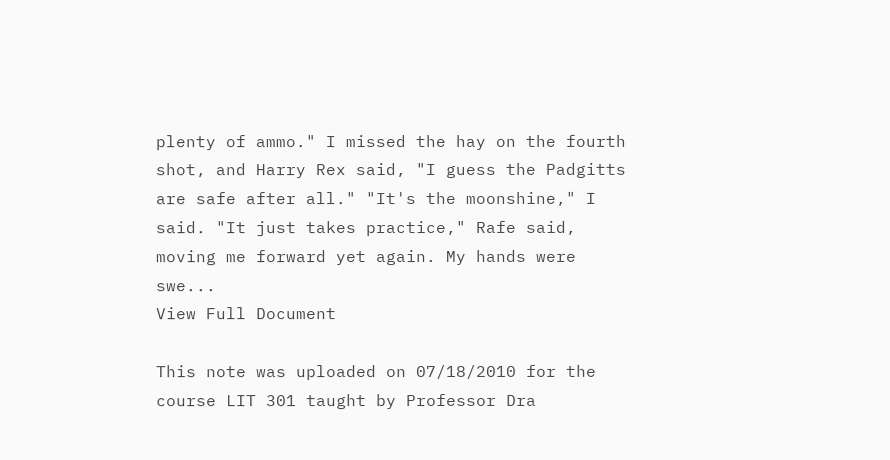plenty of ammo." I missed the hay on the fourth shot, and Harry Rex said, "I guess the Padgitts are safe after all." "It's the moonshine," I said. "It just takes practice," Rafe said, moving me forward yet again. My hands were swe...
View Full Document

This note was uploaded on 07/18/2010 for the course LIT 301 taught by Professor Dra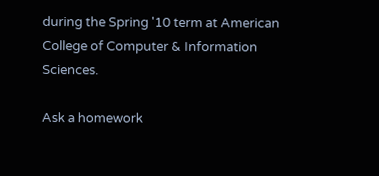during the Spring '10 term at American College of Computer & Information Sciences.

Ask a homework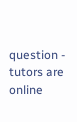question - tutors are online